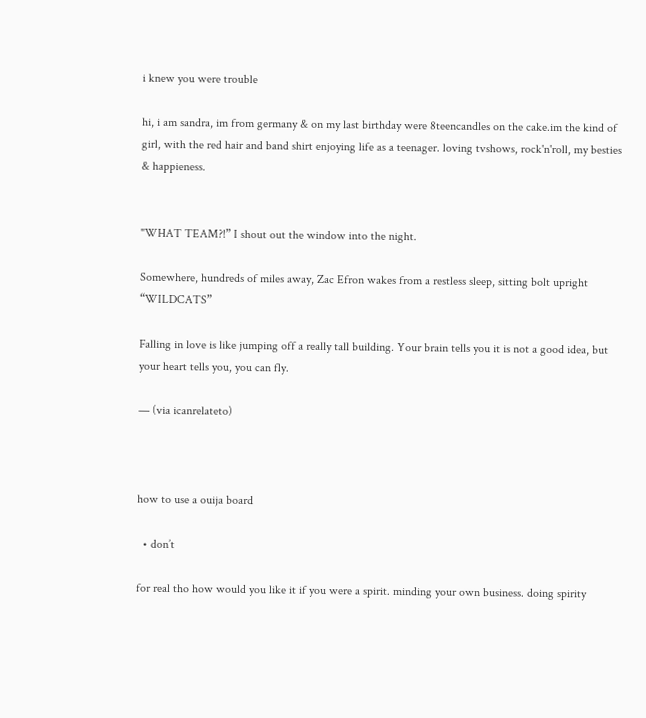i knew you were trouble

hi, i am sandra, im from germany & on my last birthday were 8teencandles on the cake.im the kind of girl, with the red hair and band shirt enjoying life as a teenager. loving tvshows, rock'n'roll, my besties & happieness.


"WHAT TEAM?!” I shout out the window into the night.

Somewhere, hundreds of miles away, Zac Efron wakes from a restless sleep, sitting bolt upright “WILDCATS”

Falling in love is like jumping off a really tall building. Your brain tells you it is not a good idea, but your heart tells you, you can fly.

— (via icanrelateto)



how to use a ouija board

  • don’t

for real tho how would you like it if you were a spirit. minding your own business. doing spirity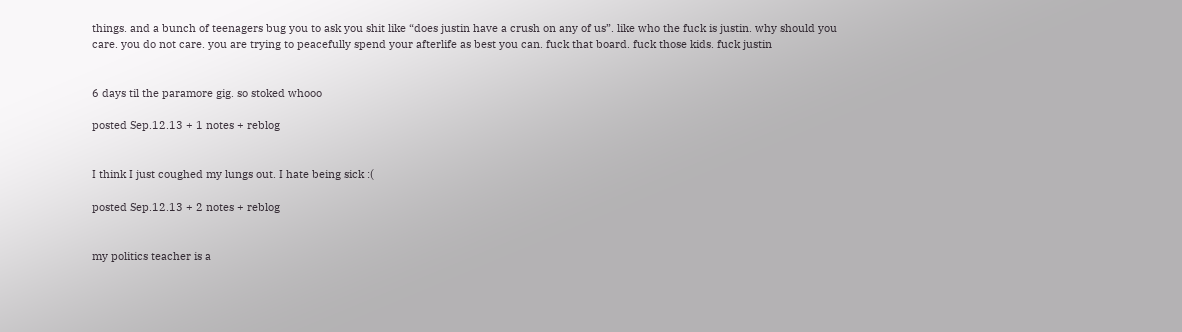things. and a bunch of teenagers bug you to ask you shit like “does justin have a crush on any of us”. like who the fuck is justin. why should you care. you do not care. you are trying to peacefully spend your afterlife as best you can. fuck that board. fuck those kids. fuck justin


6 days til the paramore gig. so stoked whooo

posted Sep.12.13 + 1 notes + reblog


I think I just coughed my lungs out. I hate being sick :(

posted Sep.12.13 + 2 notes + reblog


my politics teacher is a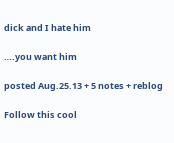dick and I hate him

….you want him

posted Aug.25.13 + 5 notes + reblog

Follow this cool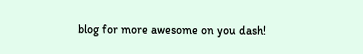blog for more awesome on you dash!